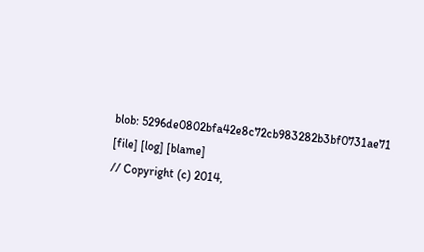blob: 5296de0802bfa42e8c72cb983282b3bf0731ae71 [file] [log] [blame]
// Copyright (c) 2014,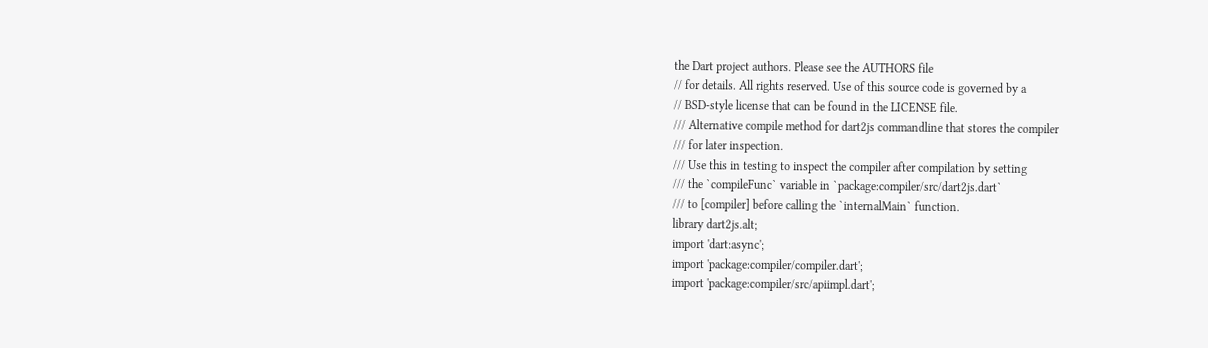the Dart project authors. Please see the AUTHORS file
// for details. All rights reserved. Use of this source code is governed by a
// BSD-style license that can be found in the LICENSE file.
/// Alternative compile method for dart2js commandline that stores the compiler
/// for later inspection.
/// Use this in testing to inspect the compiler after compilation by setting
/// the `compileFunc` variable in `package:compiler/src/dart2js.dart`
/// to [compiler] before calling the `internalMain` function.
library dart2js.alt;
import 'dart:async';
import 'package:compiler/compiler.dart';
import 'package:compiler/src/apiimpl.dart';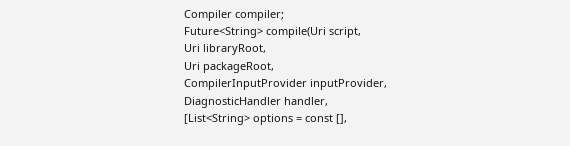Compiler compiler;
Future<String> compile(Uri script,
Uri libraryRoot,
Uri packageRoot,
CompilerInputProvider inputProvider,
DiagnosticHandler handler,
[List<String> options = const [],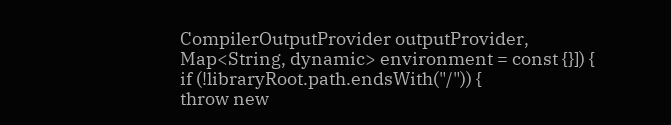CompilerOutputProvider outputProvider,
Map<String, dynamic> environment = const {}]) {
if (!libraryRoot.path.endsWith("/")) {
throw new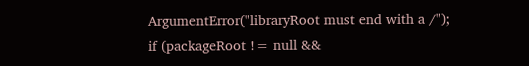ArgumentError("libraryRoot must end with a /");
if (packageRoot != null &&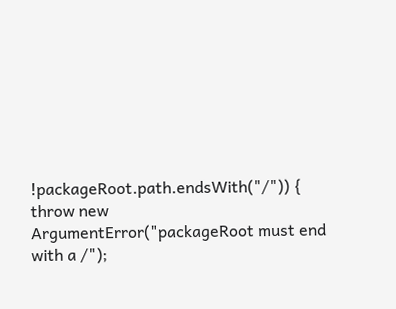!packageRoot.path.endsWith("/")) {
throw new ArgumentError("packageRoot must end with a /");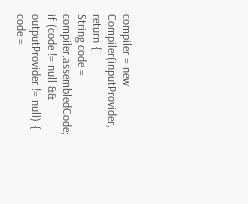compiler = new Compiler(inputProvider,
return {
String code = compiler.assembledCode;
if (code != null && outputProvider != null) {
code =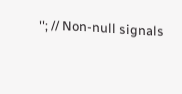''; // Non-null signals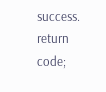success.
return code;